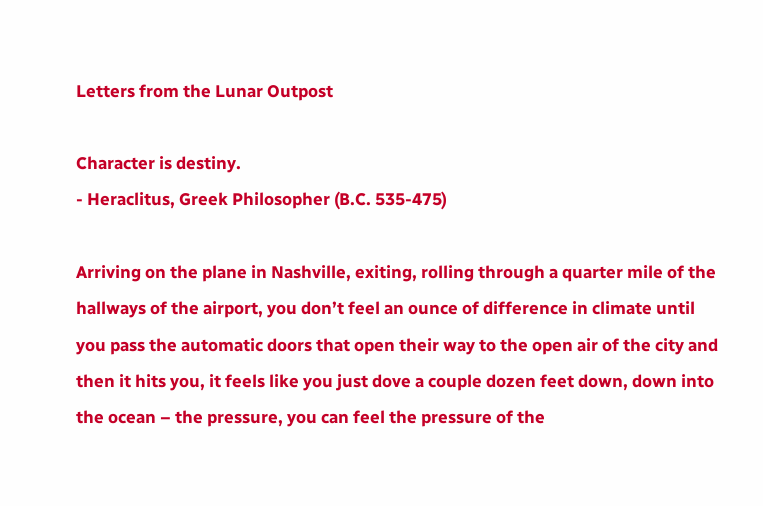Letters from the Lunar Outpost

Character is destiny.
- Heraclitus, Greek Philosopher (B.C. 535-475)

Arriving on the plane in Nashville, exiting, rolling through a quarter mile of the hallways of the airport, you don’t feel an ounce of difference in climate until you pass the automatic doors that open their way to the open air of the city and then it hits you, it feels like you just dove a couple dozen feet down, down into the ocean – the pressure, you can feel the pressure of the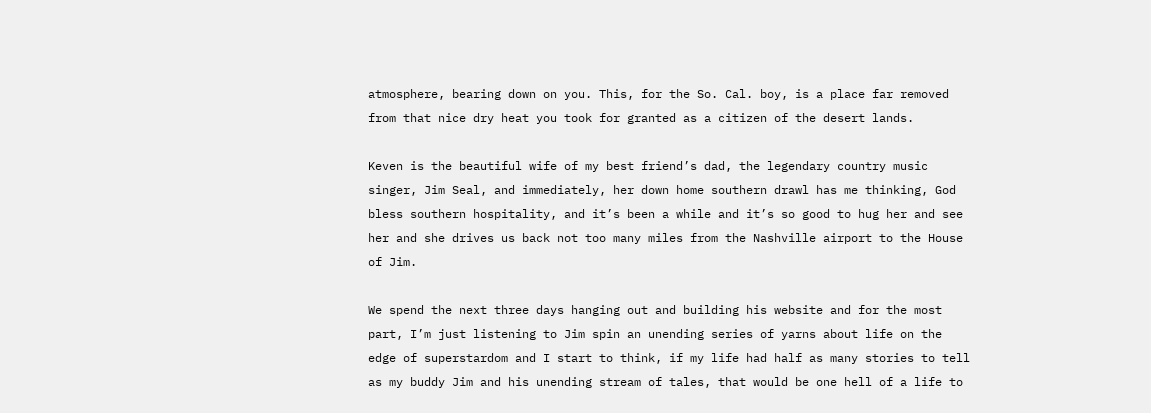atmosphere, bearing down on you. This, for the So. Cal. boy, is a place far removed from that nice dry heat you took for granted as a citizen of the desert lands.

Keven is the beautiful wife of my best friend’s dad, the legendary country music singer, Jim Seal, and immediately, her down home southern drawl has me thinking, God bless southern hospitality, and it’s been a while and it’s so good to hug her and see her and she drives us back not too many miles from the Nashville airport to the House of Jim.

We spend the next three days hanging out and building his website and for the most part, I’m just listening to Jim spin an unending series of yarns about life on the edge of superstardom and I start to think, if my life had half as many stories to tell as my buddy Jim and his unending stream of tales, that would be one hell of a life to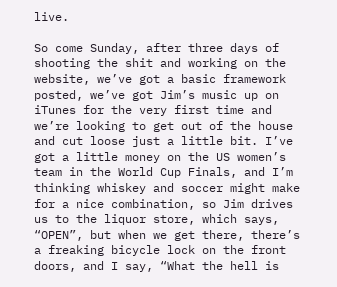live.

So come Sunday, after three days of shooting the shit and working on the website, we’ve got a basic framework posted, we’ve got Jim’s music up on iTunes for the very first time and we’re looking to get out of the house and cut loose just a little bit. I’ve got a little money on the US women’s team in the World Cup Finals, and I’m thinking whiskey and soccer might make for a nice combination, so Jim drives us to the liquor store, which says, “OPEN”, but when we get there, there’s a freaking bicycle lock on the front doors, and I say, “What the hell is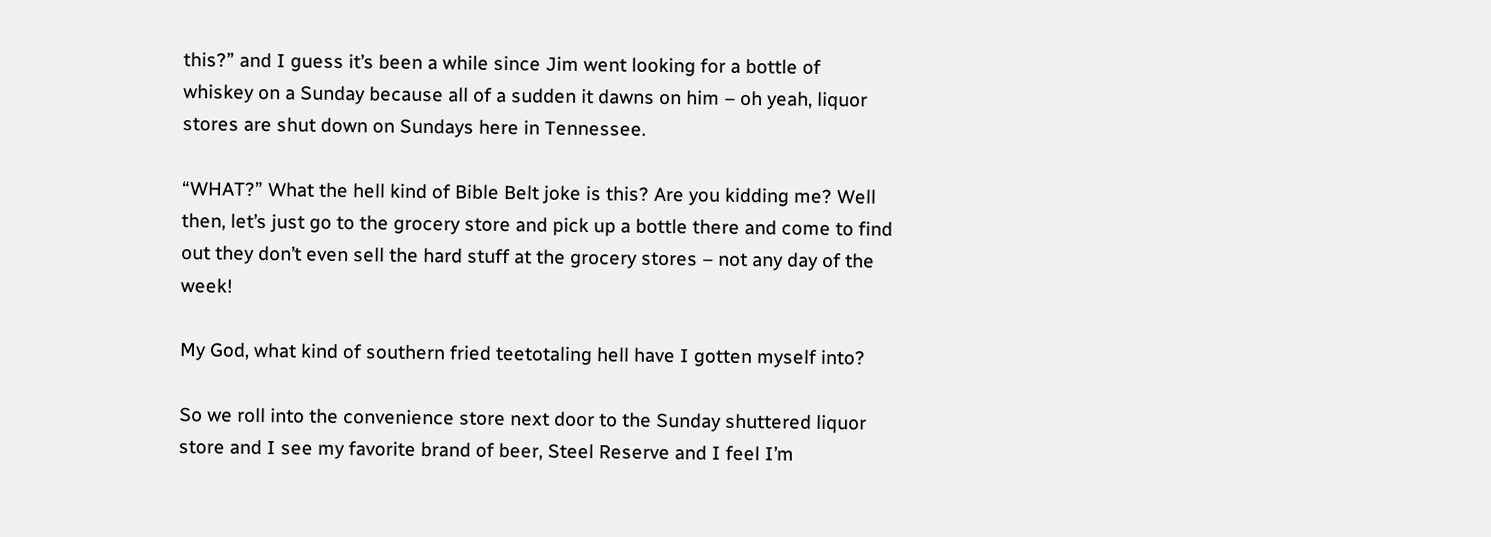this?” and I guess it’s been a while since Jim went looking for a bottle of whiskey on a Sunday because all of a sudden it dawns on him – oh yeah, liquor stores are shut down on Sundays here in Tennessee.

“WHAT?” What the hell kind of Bible Belt joke is this? Are you kidding me? Well then, let’s just go to the grocery store and pick up a bottle there and come to find out they don’t even sell the hard stuff at the grocery stores – not any day of the week!

My God, what kind of southern fried teetotaling hell have I gotten myself into?

So we roll into the convenience store next door to the Sunday shuttered liquor store and I see my favorite brand of beer, Steel Reserve and I feel I’m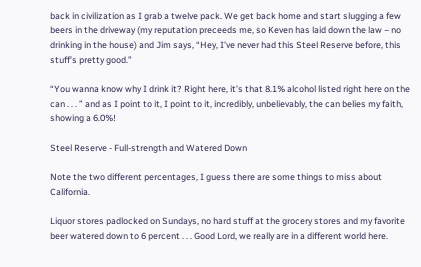back in civilization as I grab a twelve pack. We get back home and start slugging a few beers in the driveway (my reputation preceeds me, so Keven has laid down the law – no drinking in the house) and Jim says, “Hey, I’ve never had this Steel Reserve before, this stuff’s pretty good.”

“You wanna know why I drink it? Right here, it’s that 8.1% alcohol listed right here on the can . . . ” and as I point to it, I point to it, incredibly, unbelievably, the can belies my faith, showing a 6.0%!

Steel Reserve - Full-strength and Watered Down

Note the two different percentages, I guess there are some things to miss about California.

Liquor stores padlocked on Sundays, no hard stuff at the grocery stores and my favorite beer watered down to 6 percent . . . Good Lord, we really are in a different world here.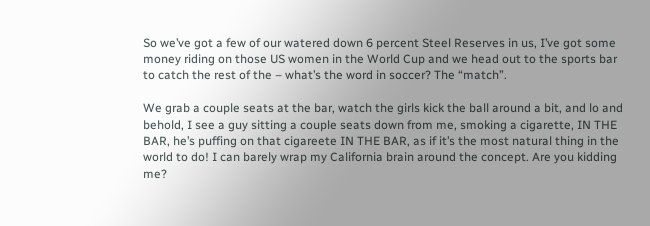So we’ve got a few of our watered down 6 percent Steel Reserves in us, I’ve got some money riding on those US women in the World Cup and we head out to the sports bar to catch the rest of the – what’s the word in soccer? The “match”.

We grab a couple seats at the bar, watch the girls kick the ball around a bit, and lo and behold, I see a guy sitting a couple seats down from me, smoking a cigarette, IN THE BAR, he’s puffing on that cigareete IN THE BAR, as if it’s the most natural thing in the world to do! I can barely wrap my California brain around the concept. Are you kidding me?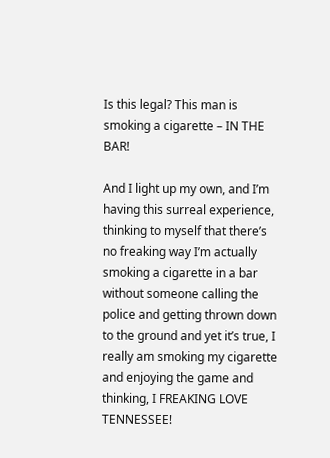Is this legal? This man is smoking a cigarette – IN THE BAR!

And I light up my own, and I’m having this surreal experience, thinking to myself that there’s no freaking way I’m actually smoking a cigarette in a bar without someone calling the police and getting thrown down to the ground and yet it’s true, I really am smoking my cigarette and enjoying the game and thinking, I FREAKING LOVE TENNESSEE!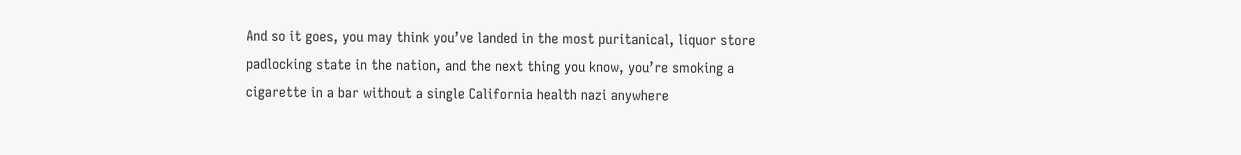And so it goes, you may think you’ve landed in the most puritanical, liquor store padlocking state in the nation, and the next thing you know, you’re smoking a cigarette in a bar without a single California health nazi anywhere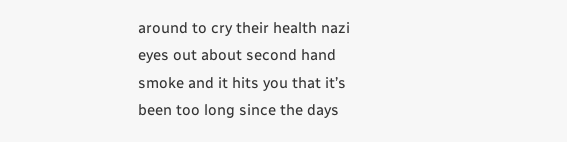around to cry their health nazi eyes out about second hand smoke and it hits you that it’s been too long since the days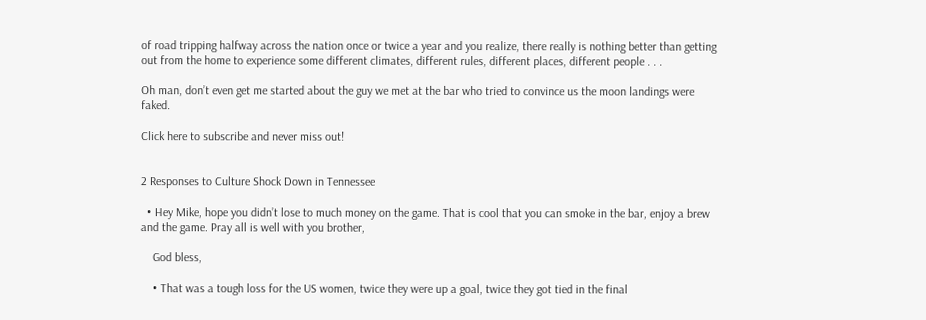of road tripping halfway across the nation once or twice a year and you realize, there really is nothing better than getting out from the home to experience some different climates, different rules, different places, different people . . .

Oh man, don’t even get me started about the guy we met at the bar who tried to convince us the moon landings were faked.

Click here to subscribe and never miss out!


2 Responses to Culture Shock Down in Tennessee

  • Hey Mike, hope you didn’t lose to much money on the game. That is cool that you can smoke in the bar, enjoy a brew and the game. Pray all is well with you brother,

    God bless,

    • That was a tough loss for the US women, twice they were up a goal, twice they got tied in the final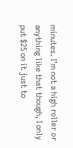minutes. I’m not a high roller or anything like that though, I only put $25 on it just to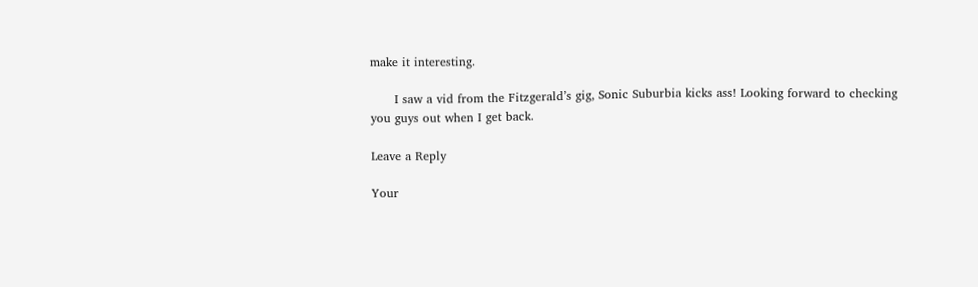make it interesting.

      I saw a vid from the Fitzgerald’s gig, Sonic Suburbia kicks ass! Looking forward to checking you guys out when I get back.

Leave a Reply

Your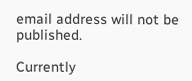email address will not be published.

Currently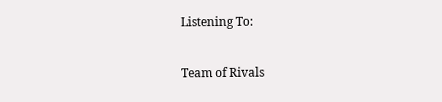Listening To:

Team of Rivals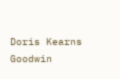Doris Kearns Goodwin